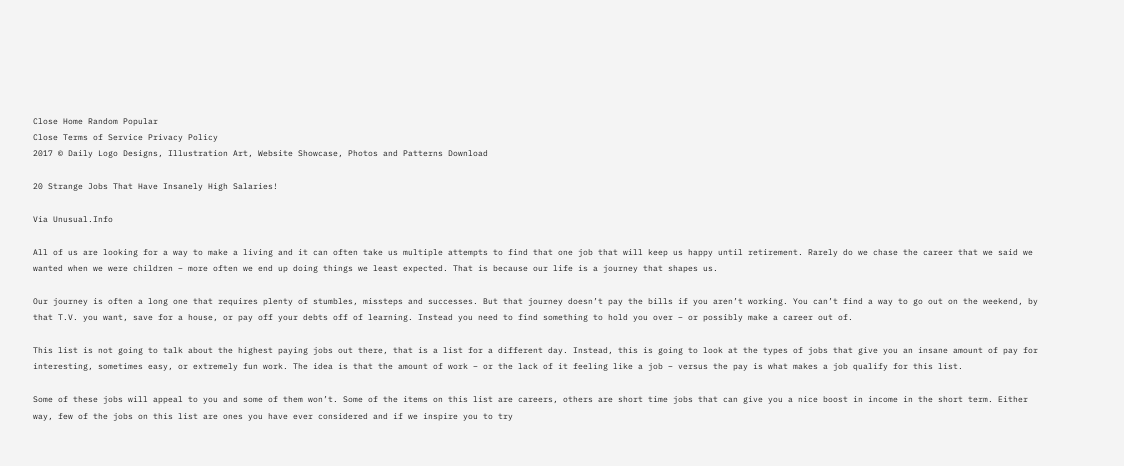Close Home Random Popular
Close Terms of Service Privacy Policy
2017 © Daily Logo Designs, Illustration Art, Website Showcase, Photos and Patterns Download

20 Strange Jobs That Have Insanely High Salaries!

Via Unusual.Info

All of us are looking for a way to make a living and it can often take us multiple attempts to find that one job that will keep us happy until retirement. Rarely do we chase the career that we said we wanted when we were children – more often we end up doing things we least expected. That is because our life is a journey that shapes us.

Our journey is often a long one that requires plenty of stumbles, missteps and successes. But that journey doesn’t pay the bills if you aren’t working. You can’t find a way to go out on the weekend, by that T.V. you want, save for a house, or pay off your debts off of learning. Instead you need to find something to hold you over – or possibly make a career out of.

This list is not going to talk about the highest paying jobs out there, that is a list for a different day. Instead, this is going to look at the types of jobs that give you an insane amount of pay for interesting, sometimes easy, or extremely fun work. The idea is that the amount of work – or the lack of it feeling like a job – versus the pay is what makes a job qualify for this list.

Some of these jobs will appeal to you and some of them won’t. Some of the items on this list are careers, others are short time jobs that can give you a nice boost in income in the short term. Either way, few of the jobs on this list are ones you have ever considered and if we inspire you to try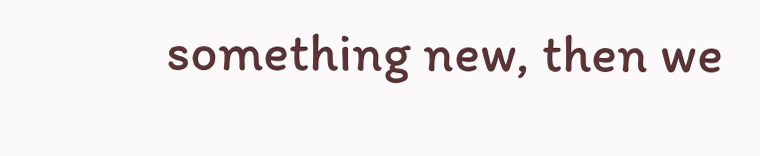something new, then we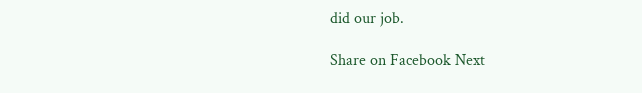did our job.

Share on Facebook Next